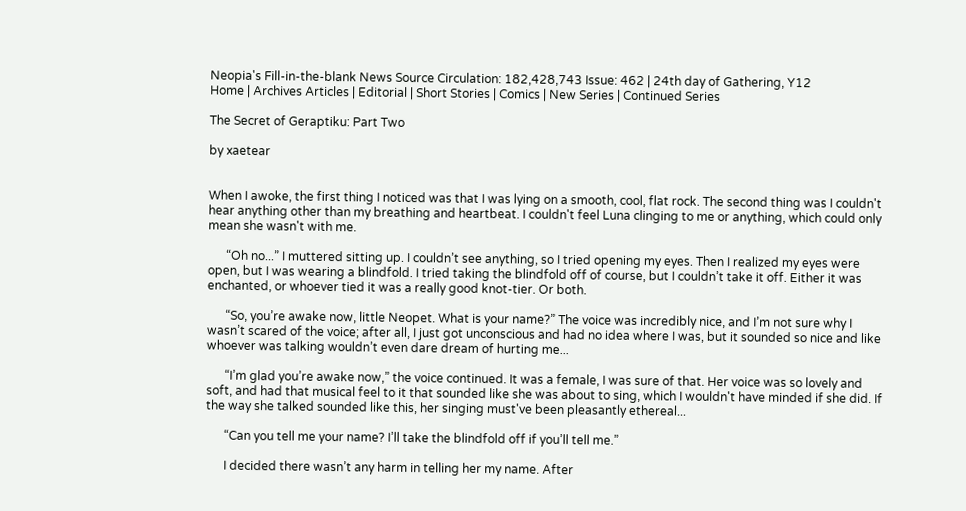Neopia's Fill-in-the-blank News Source Circulation: 182,428,743 Issue: 462 | 24th day of Gathering, Y12
Home | Archives Articles | Editorial | Short Stories | Comics | New Series | Continued Series

The Secret of Geraptiku: Part Two

by xaetear


When I awoke, the first thing I noticed was that I was lying on a smooth, cool, flat rock. The second thing was I couldn't hear anything other than my breathing and heartbeat. I couldn't feel Luna clinging to me or anything, which could only mean she wasn't with me.

      “Oh no...” I muttered sitting up. I couldn’t see anything, so I tried opening my eyes. Then I realized my eyes were open, but I was wearing a blindfold. I tried taking the blindfold off of course, but I couldn’t take it off. Either it was enchanted, or whoever tied it was a really good knot-tier. Or both.

      “So, you’re awake now, little Neopet. What is your name?” The voice was incredibly nice, and I’m not sure why I wasn’t scared of the voice; after all, I just got unconscious and had no idea where I was, but it sounded so nice and like whoever was talking wouldn’t even dare dream of hurting me...

      “I’m glad you’re awake now,” the voice continued. It was a female, I was sure of that. Her voice was so lovely and soft, and had that musical feel to it that sounded like she was about to sing, which I wouldn't have minded if she did. If the way she talked sounded like this, her singing must've been pleasantly ethereal...

      “Can you tell me your name? I’ll take the blindfold off if you’ll tell me.”

      I decided there wasn’t any harm in telling her my name. After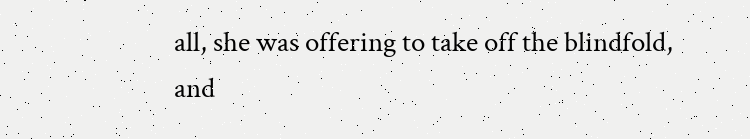all, she was offering to take off the blindfold, and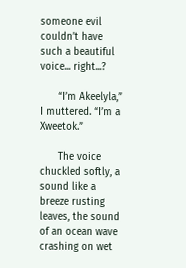someone evil couldn’t have such a beautiful voice... right...?

      “I’m Akeelyla,” I muttered. “I’m a Xweetok.”

      The voice chuckled softly, a sound like a breeze rusting leaves, the sound of an ocean wave crashing on wet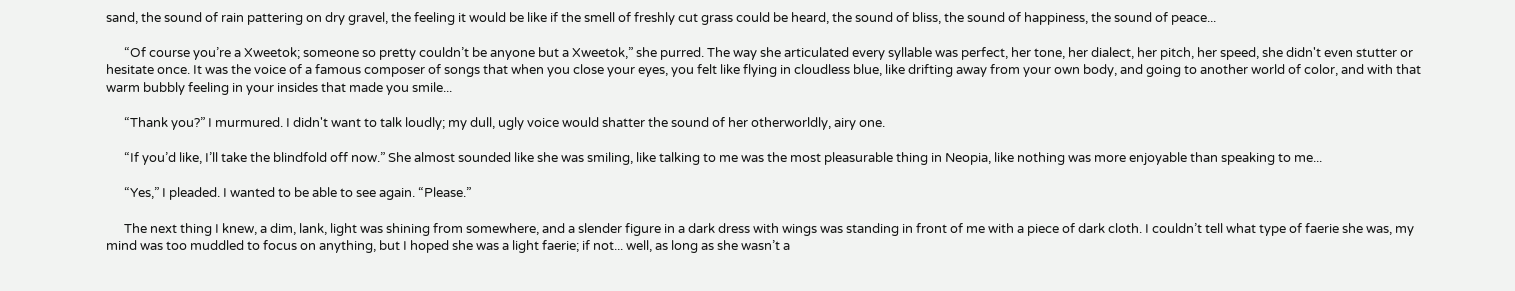sand, the sound of rain pattering on dry gravel, the feeling it would be like if the smell of freshly cut grass could be heard, the sound of bliss, the sound of happiness, the sound of peace...

      “Of course you’re a Xweetok; someone so pretty couldn’t be anyone but a Xweetok,” she purred. The way she articulated every syllable was perfect, her tone, her dialect, her pitch, her speed, she didn't even stutter or hesitate once. It was the voice of a famous composer of songs that when you close your eyes, you felt like flying in cloudless blue, like drifting away from your own body, and going to another world of color, and with that warm bubbly feeling in your insides that made you smile...

      “Thank you?” I murmured. I didn't want to talk loudly; my dull, ugly voice would shatter the sound of her otherworldly, airy one.

      “If you’d like, I’ll take the blindfold off now.” She almost sounded like she was smiling, like talking to me was the most pleasurable thing in Neopia, like nothing was more enjoyable than speaking to me...

      “Yes,” I pleaded. I wanted to be able to see again. “Please.”

      The next thing I knew, a dim, lank, light was shining from somewhere, and a slender figure in a dark dress with wings was standing in front of me with a piece of dark cloth. I couldn’t tell what type of faerie she was, my mind was too muddled to focus on anything, but I hoped she was a light faerie; if not... well, as long as she wasn’t a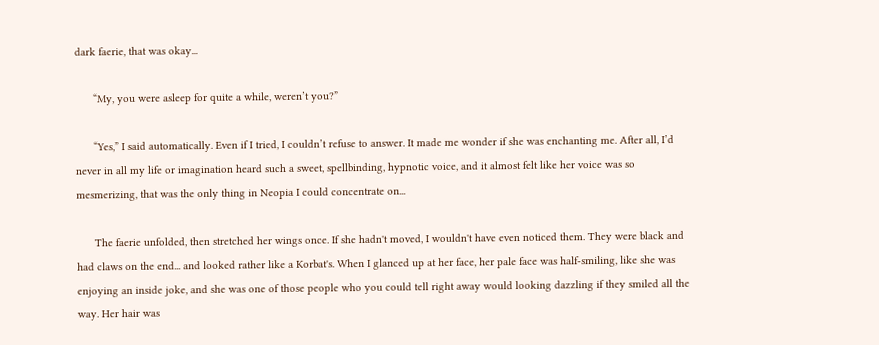dark faerie, that was okay...

      “My, you were asleep for quite a while, weren’t you?”

      “Yes,” I said automatically. Even if I tried, I couldn’t refuse to answer. It made me wonder if she was enchanting me. After all, I’d never in all my life or imagination heard such a sweet, spellbinding, hypnotic voice, and it almost felt like her voice was so mesmerizing, that was the only thing in Neopia I could concentrate on...

      The faerie unfolded, then stretched her wings once. If she hadn't moved, I wouldn't have even noticed them. They were black and had claws on the end... and looked rather like a Korbat's. When I glanced up at her face, her pale face was half-smiling, like she was enjoying an inside joke, and she was one of those people who you could tell right away would looking dazzling if they smiled all the way. Her hair was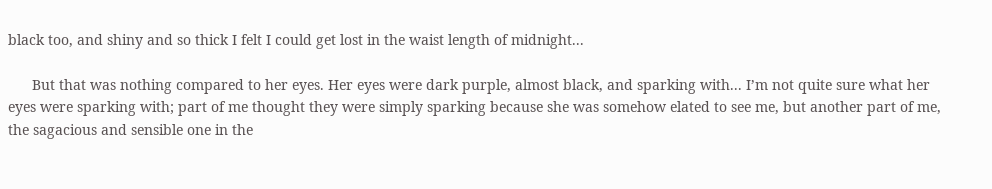black too, and shiny and so thick I felt I could get lost in the waist length of midnight...

      But that was nothing compared to her eyes. Her eyes were dark purple, almost black, and sparking with... I’m not quite sure what her eyes were sparking with; part of me thought they were simply sparking because she was somehow elated to see me, but another part of me, the sagacious and sensible one in the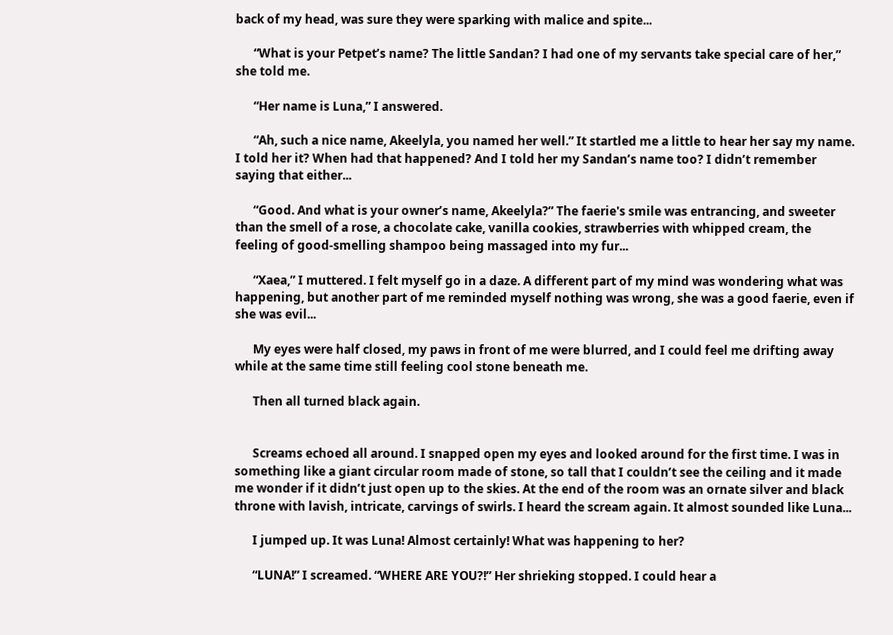back of my head, was sure they were sparking with malice and spite...

      “What is your Petpet’s name? The little Sandan? I had one of my servants take special care of her,” she told me.

      “Her name is Luna,” I answered.

      “Ah, such a nice name, Akeelyla, you named her well.” It startled me a little to hear her say my name. I told her it? When had that happened? And I told her my Sandan’s name too? I didn’t remember saying that either...

      “Good. And what is your owner’s name, Akeelyla?” The faerie's smile was entrancing, and sweeter than the smell of a rose, a chocolate cake, vanilla cookies, strawberries with whipped cream, the feeling of good-smelling shampoo being massaged into my fur...

      “Xaea,” I muttered. I felt myself go in a daze. A different part of my mind was wondering what was happening, but another part of me reminded myself nothing was wrong, she was a good faerie, even if she was evil...

      My eyes were half closed, my paws in front of me were blurred, and I could feel me drifting away while at the same time still feeling cool stone beneath me.

      Then all turned black again.


      Screams echoed all around. I snapped open my eyes and looked around for the first time. I was in something like a giant circular room made of stone, so tall that I couldn’t see the ceiling and it made me wonder if it didn’t just open up to the skies. At the end of the room was an ornate silver and black throne with lavish, intricate, carvings of swirls. I heard the scream again. It almost sounded like Luna...

      I jumped up. It was Luna! Almost certainly! What was happening to her?

      “LUNA!” I screamed. “WHERE ARE YOU?!” Her shrieking stopped. I could hear a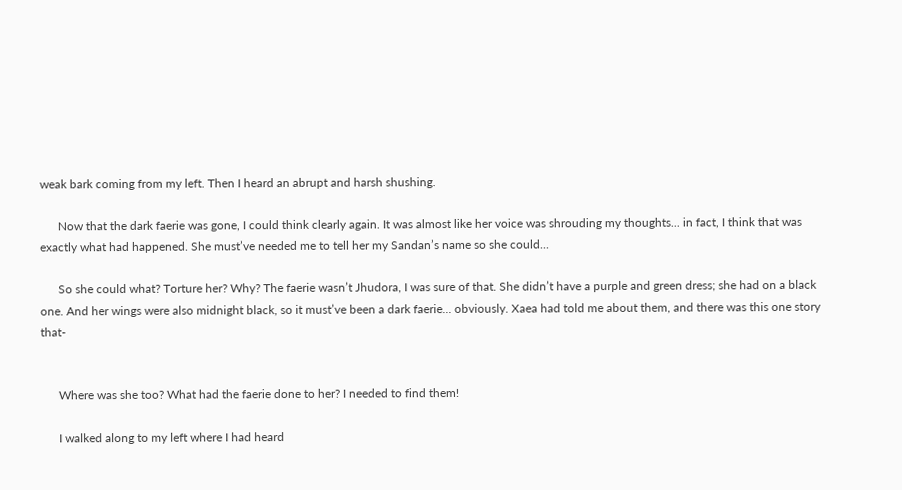weak bark coming from my left. Then I heard an abrupt and harsh shushing.

      Now that the dark faerie was gone, I could think clearly again. It was almost like her voice was shrouding my thoughts... in fact, I think that was exactly what had happened. She must’ve needed me to tell her my Sandan’s name so she could...

      So she could what? Torture her? Why? The faerie wasn’t Jhudora, I was sure of that. She didn’t have a purple and green dress; she had on a black one. And her wings were also midnight black, so it must’ve been a dark faerie... obviously. Xaea had told me about them, and there was this one story that-


      Where was she too? What had the faerie done to her? I needed to find them!

      I walked along to my left where I had heard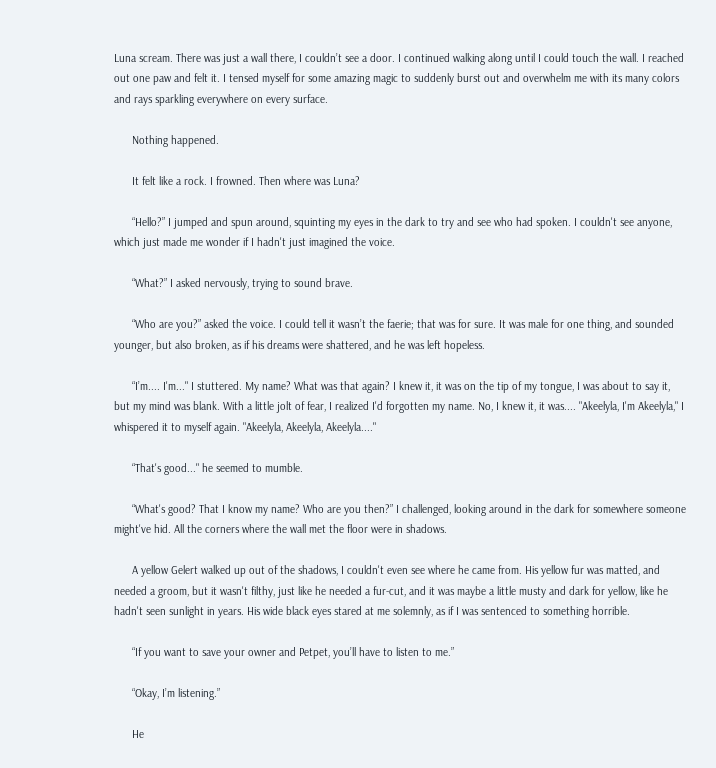Luna scream. There was just a wall there, I couldn’t see a door. I continued walking along until I could touch the wall. I reached out one paw and felt it. I tensed myself for some amazing magic to suddenly burst out and overwhelm me with its many colors and rays sparkling everywhere on every surface.

      Nothing happened.

      It felt like a rock. I frowned. Then where was Luna?

      “Hello?” I jumped and spun around, squinting my eyes in the dark to try and see who had spoken. I couldn't see anyone, which just made me wonder if I hadn't just imagined the voice.

      “What?” I asked nervously, trying to sound brave.

      “Who are you?” asked the voice. I could tell it wasn’t the faerie; that was for sure. It was male for one thing, and sounded younger, but also broken, as if his dreams were shattered, and he was left hopeless.

      “I’m.... I'm..." I stuttered. My name? What was that again? I knew it, it was on the tip of my tongue, I was about to say it, but my mind was blank. With a little jolt of fear, I realized I'd forgotten my name. No, I knew it, it was.... "Akeelyla, I'm Akeelyla," I whispered it to myself again. "Akeelyla, Akeelyla, Akeelyla...."

      “That's good..." he seemed to mumble.

      “What's good? That I know my name? Who are you then?” I challenged, looking around in the dark for somewhere someone might've hid. All the corners where the wall met the floor were in shadows.

      A yellow Gelert walked up out of the shadows, I couldn't even see where he came from. His yellow fur was matted, and needed a groom, but it wasn't filthy, just like he needed a fur-cut, and it was maybe a little musty and dark for yellow, like he hadn't seen sunlight in years. His wide black eyes stared at me solemnly, as if I was sentenced to something horrible.

      “If you want to save your owner and Petpet, you’ll have to listen to me.”

      “Okay, I’m listening.”

      He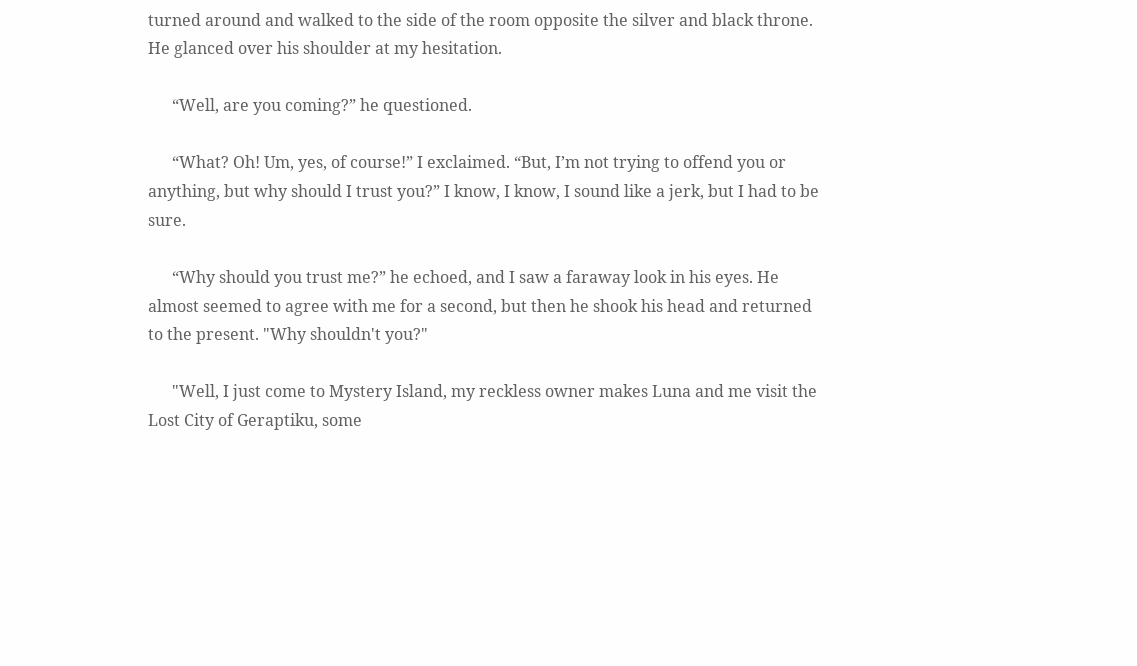turned around and walked to the side of the room opposite the silver and black throne. He glanced over his shoulder at my hesitation.

      “Well, are you coming?” he questioned.

      “What? Oh! Um, yes, of course!” I exclaimed. “But, I’m not trying to offend you or anything, but why should I trust you?” I know, I know, I sound like a jerk, but I had to be sure.

      “Why should you trust me?” he echoed, and I saw a faraway look in his eyes. He almost seemed to agree with me for a second, but then he shook his head and returned to the present. "Why shouldn't you?"

      "Well, I just come to Mystery Island, my reckless owner makes Luna and me visit the Lost City of Geraptiku, some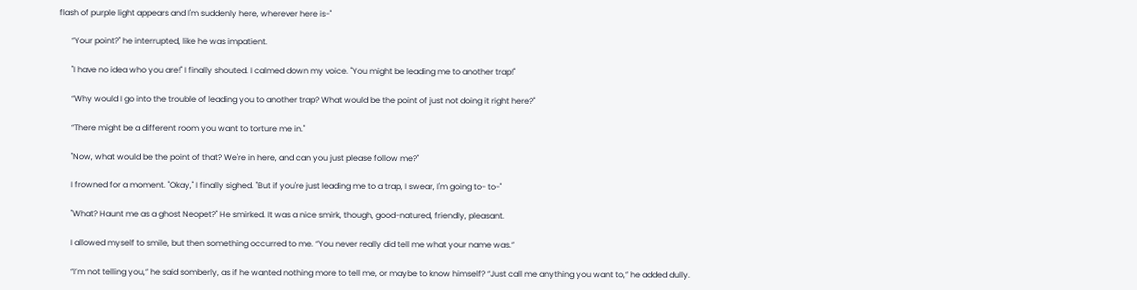flash of purple light appears and I'm suddenly here, wherever here is-"

      “Your point?" he interrupted, like he was impatient.

      "I have no idea who you are!" I finally shouted. I calmed down my voice. "You might be leading me to another trap!"

      “Why would I go into the trouble of leading you to another trap? What would be the point of just not doing it right here?"

      “There might be a different room you want to torture me in."

      "Now, what would be the point of that? We're in here, and can you just please follow me?"

      I frowned for a moment. "Okay," I finally sighed. "But if you're just leading me to a trap, I swear, I'm going to- to-"

      "What? Haunt me as a ghost Neopet?" He smirked. It was a nice smirk, though, good-natured, friendly, pleasant.

      I allowed myself to smile, but then something occurred to me. “You never really did tell me what your name was.”

      “I’m not telling you,” he said somberly, as if he wanted nothing more to tell me, or maybe to know himself? “Just call me anything you want to,” he added dully.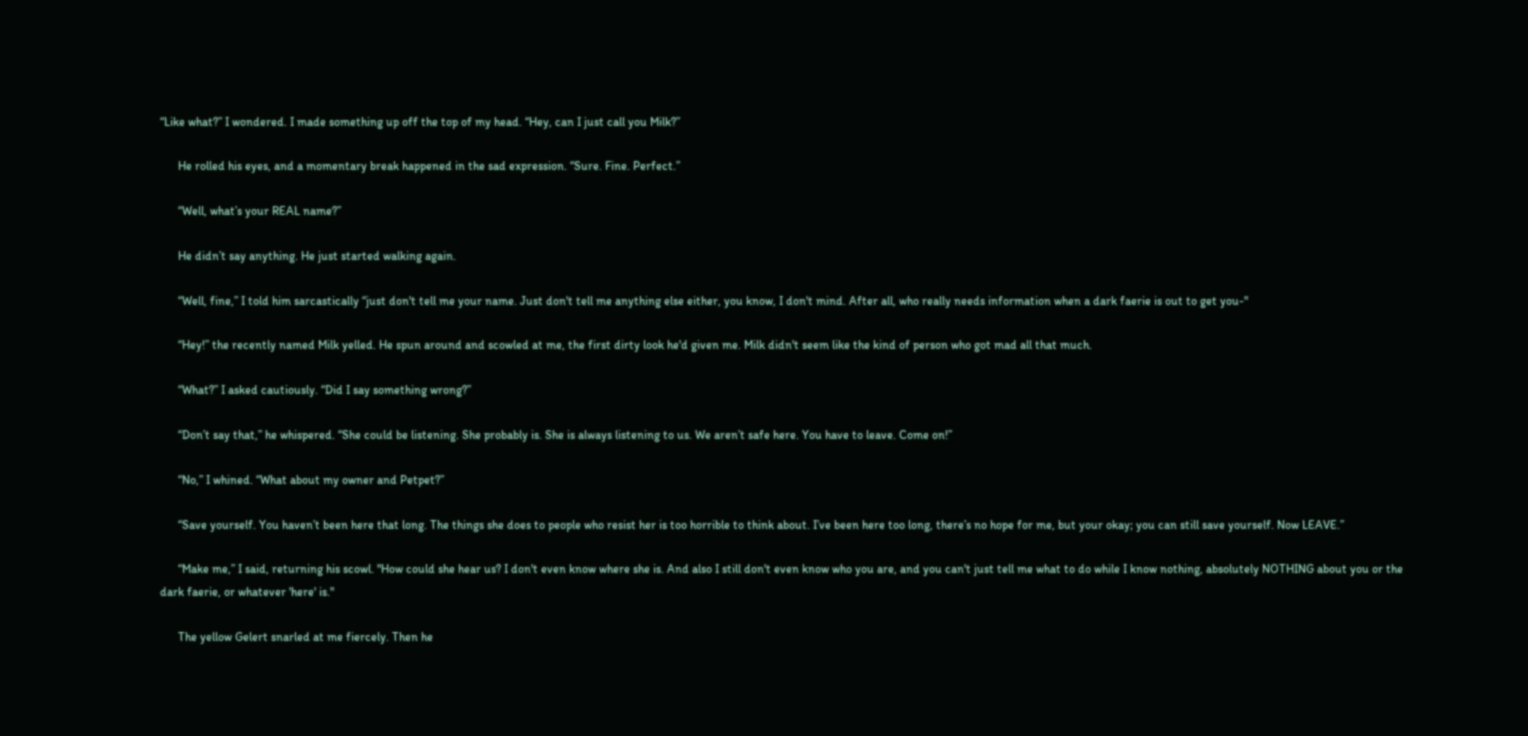“Like what?” I wondered. I made something up off the top of my head. “Hey, can I just call you Milk?”

      He rolled his eyes, and a momentary break happened in the sad expression. “Sure. Fine. Perfect.”

      “Well, what’s your REAL name?”

      He didn’t say anything. He just started walking again.

      “Well, fine,” I told him sarcastically “just don't tell me your name. Just don't tell me anything else either, you know, I don't mind. After all, who really needs information when a dark faerie is out to get you-"

      “Hey!” the recently named Milk yelled. He spun around and scowled at me, the first dirty look he'd given me. Milk didn't seem like the kind of person who got mad all that much.

      “What?” I asked cautiously. “Did I say something wrong?”

      “Don’t say that,” he whispered. “She could be listening. She probably is. She is always listening to us. We aren’t safe here. You have to leave. Come on!”

      “No,” I whined. “What about my owner and Petpet?”

      “Save yourself. You haven’t been here that long. The things she does to people who resist her is too horrible to think about. I’ve been here too long, there’s no hope for me, but your okay; you can still save yourself. Now LEAVE.”

      “Make me,” I said, returning his scowl. "How could she hear us? I don't even know where she is. And also I still don't even know who you are, and you can't just tell me what to do while I know nothing, absolutely NOTHING about you or the dark faerie, or whatever 'here' is."

      The yellow Gelert snarled at me fiercely. Then he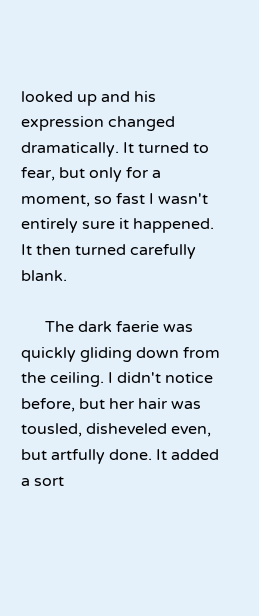looked up and his expression changed dramatically. It turned to fear, but only for a moment, so fast I wasn't entirely sure it happened. It then turned carefully blank.

      The dark faerie was quickly gliding down from the ceiling. I didn't notice before, but her hair was tousled, disheveled even, but artfully done. It added a sort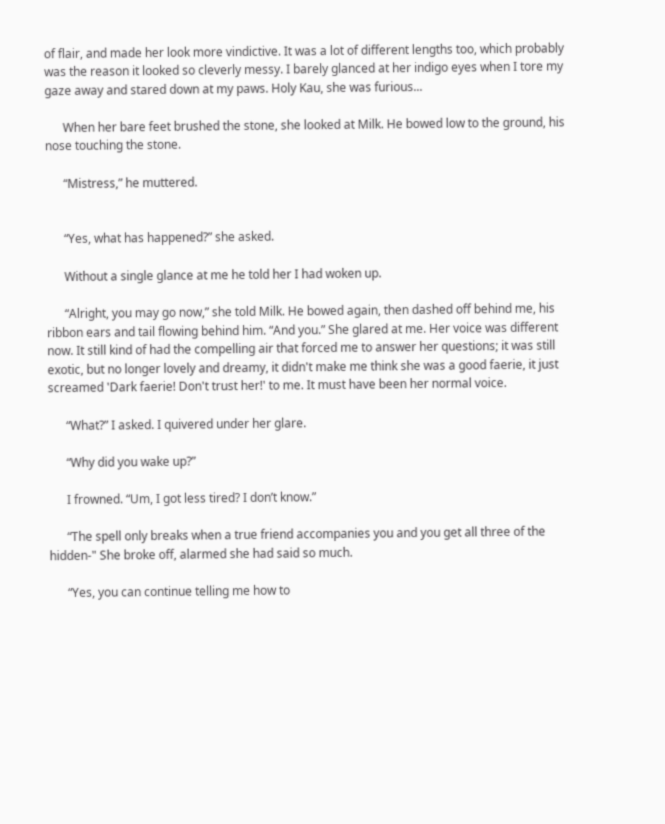of flair, and made her look more vindictive. It was a lot of different lengths too, which probably was the reason it looked so cleverly messy. I barely glanced at her indigo eyes when I tore my gaze away and stared down at my paws. Holy Kau, she was furious...

      When her bare feet brushed the stone, she looked at Milk. He bowed low to the ground, his nose touching the stone.

      “Mistress,” he muttered.


      “Yes, what has happened?” she asked.

      Without a single glance at me he told her I had woken up.

      “Alright, you may go now,” she told Milk. He bowed again, then dashed off behind me, his ribbon ears and tail flowing behind him. “And you.” She glared at me. Her voice was different now. It still kind of had the compelling air that forced me to answer her questions; it was still exotic, but no longer lovely and dreamy, it didn't make me think she was a good faerie, it just screamed 'Dark faerie! Don't trust her!' to me. It must have been her normal voice.

      “What?” I asked. I quivered under her glare.

      “Why did you wake up?”

      I frowned. “Um, I got less tired? I don’t know.”

      “The spell only breaks when a true friend accompanies you and you get all three of the hidden-" She broke off, alarmed she had said so much.

      “Yes, you can continue telling me how to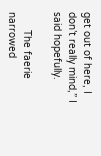get out of here, I don’t really mind,” I said hopefully.

      The faerie narrowed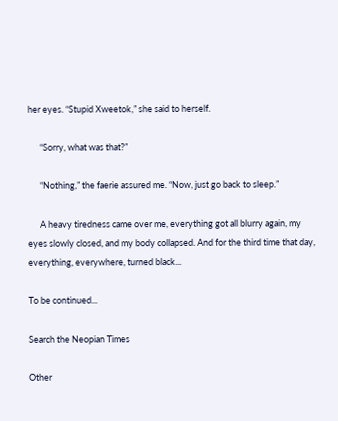her eyes. “Stupid Xweetok,” she said to herself.

      “Sorry, what was that?”

      “Nothing,” the faerie assured me. “Now, just go back to sleep.”

      A heavy tiredness came over me, everything got all blurry again, my eyes slowly closed, and my body collapsed. And for the third time that day, everything, everywhere, turned black...

To be continued...

Search the Neopian Times

Other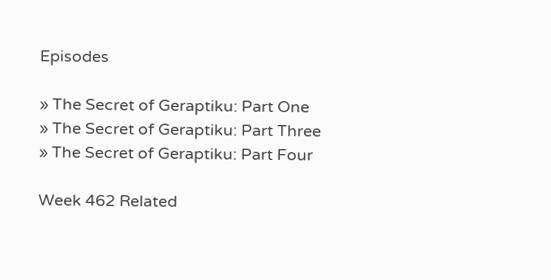Episodes

» The Secret of Geraptiku: Part One
» The Secret of Geraptiku: Part Three
» The Secret of Geraptiku: Part Four

Week 462 Related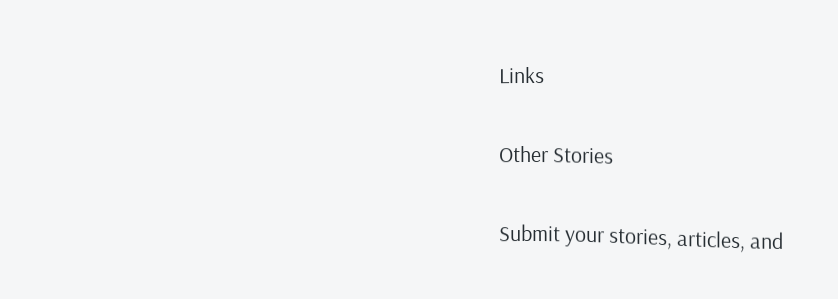Links

Other Stories

Submit your stories, articles, and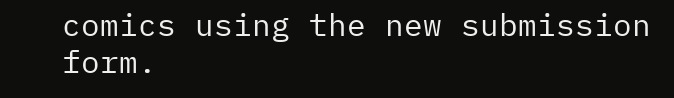comics using the new submission form.